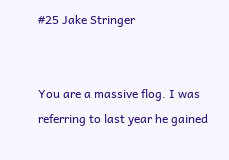#25 Jake Stringer


You are a massive flog. I was referring to last year he gained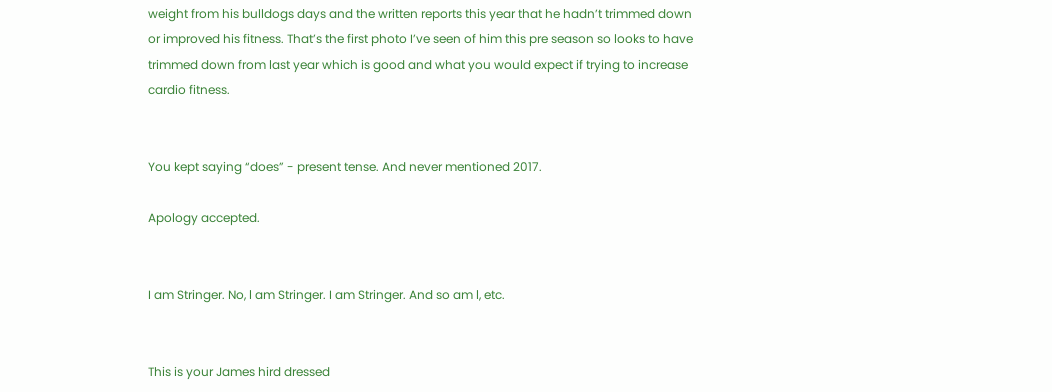weight from his bulldogs days and the written reports this year that he hadn’t trimmed down or improved his fitness. That’s the first photo I’ve seen of him this pre season so looks to have trimmed down from last year which is good and what you would expect if trying to increase cardio fitness.


You kept saying “does” - present tense. And never mentioned 2017.

Apology accepted.


I am Stringer. No, l am Stringer. I am Stringer. And so am l, etc.


This is your James hird dressed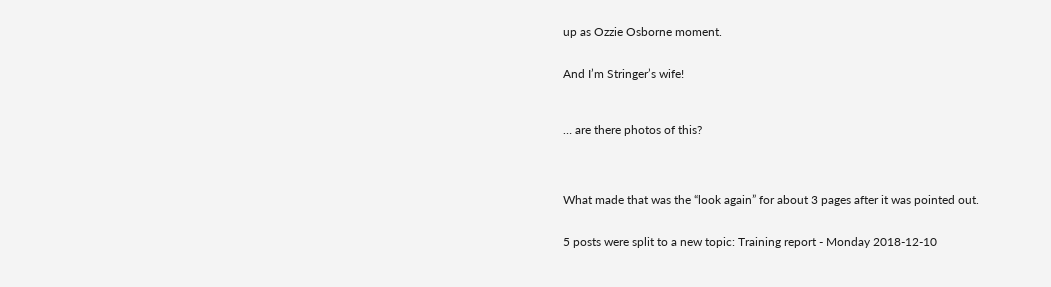up as Ozzie Osborne moment.


And I’m Stringer’s wife!



… are there photos of this?




What made that was the “look again” for about 3 pages after it was pointed out.


5 posts were split to a new topic: Training report - Monday 2018-12-10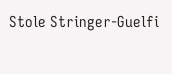Stole Stringer-Guelfi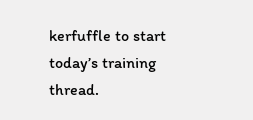kerfuffle to start today’s training thread.